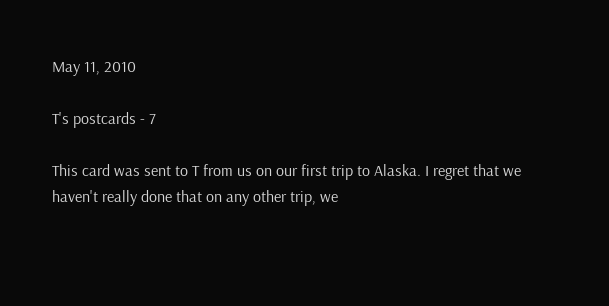May 11, 2010

T's postcards - 7

This card was sent to T from us on our first trip to Alaska. I regret that we haven't really done that on any other trip, we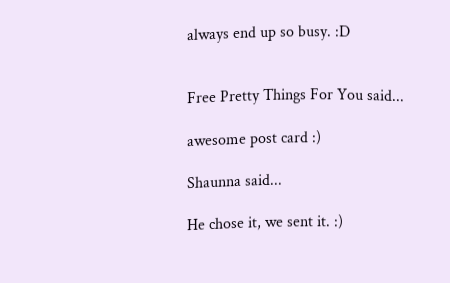always end up so busy. :D


Free Pretty Things For You said...

awesome post card :)

Shaunna said...

He chose it, we sent it. :)